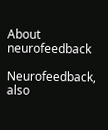About neurofeedback

Neurofeedback, also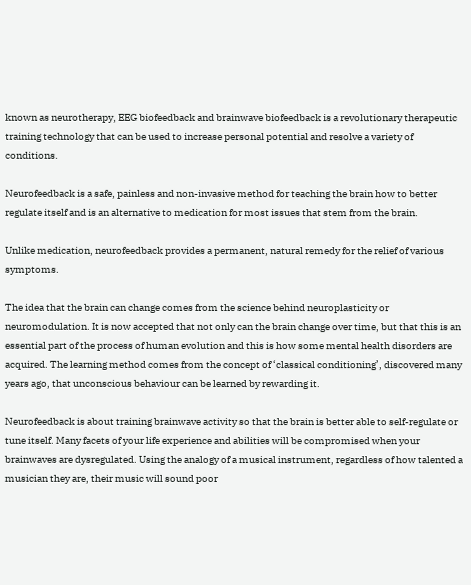known as neurotherapy, EEG biofeedback and brainwave biofeedback is a revolutionary therapeutic training technology that can be used to increase personal potential and resolve a variety of conditions.

Neurofeedback is a safe, painless and non-invasive method for teaching the brain how to better regulate itself and is an alternative to medication for most issues that stem from the brain.

Unlike medication, neurofeedback provides a permanent, natural remedy for the relief of various symptoms.

The idea that the brain can change comes from the science behind neuroplasticity or neuromodulation. It is now accepted that not only can the brain change over time, but that this is an essential part of the process of human evolution and this is how some mental health disorders are acquired. The learning method comes from the concept of ‘classical conditioning’, discovered many years ago, that unconscious behaviour can be learned by rewarding it.

Neurofeedback is about training brainwave activity so that the brain is better able to self-regulate or tune itself. Many facets of your life experience and abilities will be compromised when your brainwaves are dysregulated. Using the analogy of a musical instrument, regardless of how talented a musician they are, their music will sound poor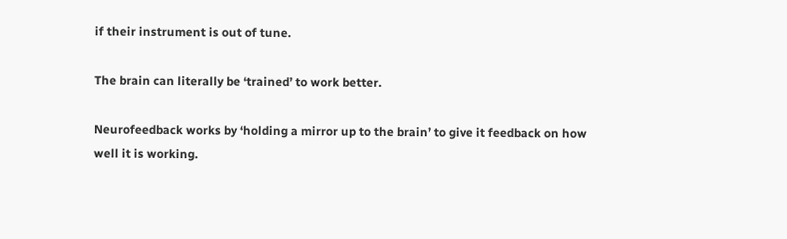if their instrument is out of tune.

The brain can literally be ‘trained’ to work better.

Neurofeedback works by ‘holding a mirror up to the brain’ to give it feedback on how well it is working.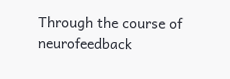Through the course of neurofeedback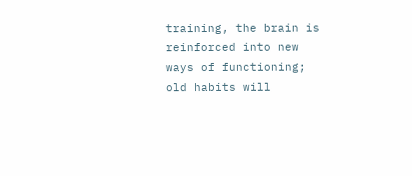training, the brain is reinforced into new ways of functioning; old habits will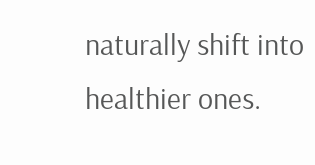naturally shift into healthier ones.